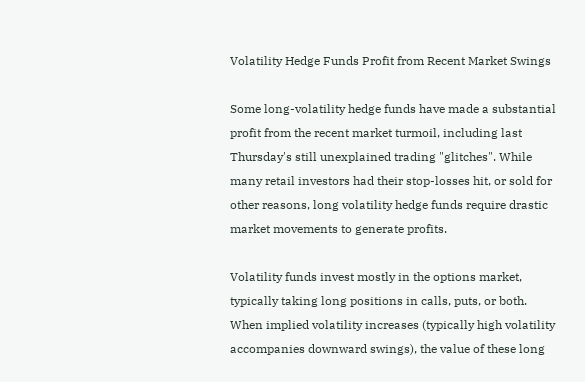Volatility Hedge Funds Profit from Recent Market Swings

Some long-volatility hedge funds have made a substantial profit from the recent market turmoil, including last Thursday's still unexplained trading "glitches". While many retail investors had their stop-losses hit, or sold for other reasons, long volatility hedge funds require drastic market movements to generate profits.

Volatility funds invest mostly in the options market, typically taking long positions in calls, puts, or both. When implied volatility increases (typically high volatility accompanies downward swings), the value of these long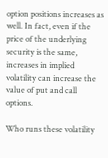option positions increases as well. In fact, even if the price of the underlying security is the same, increases in implied volatility can increase the value of put and call options.

Who runs these volatility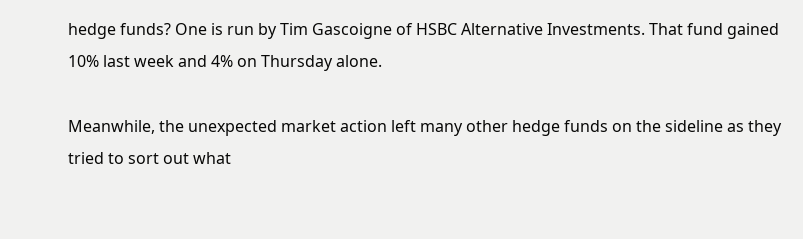hedge funds? One is run by Tim Gascoigne of HSBC Alternative Investments. That fund gained 10% last week and 4% on Thursday alone.

Meanwhile, the unexpected market action left many other hedge funds on the sideline as they tried to sort out what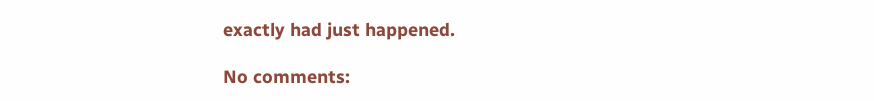exactly had just happened.

No comments: